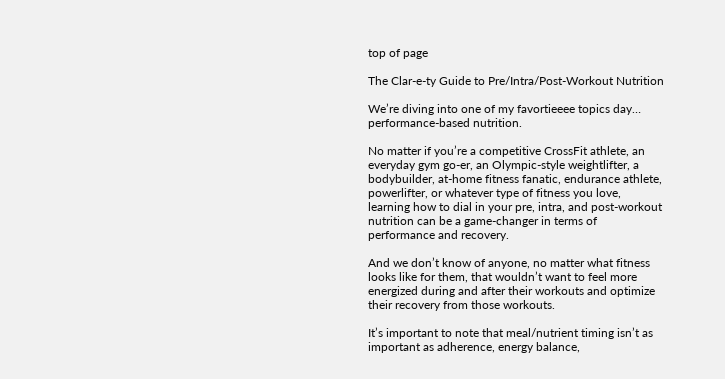top of page

The Clar-e-ty Guide to Pre/Intra/Post-Workout Nutrition

We’re diving into one of my favortieeee topics day… performance-based nutrition.

No matter if you’re a competitive CrossFit athlete, an everyday gym go-er, an Olympic-style weightlifter, a bodybuilder, at-home fitness fanatic, endurance athlete, powerlifter, or whatever type of fitness you love, learning how to dial in your pre, intra, and post-workout nutrition can be a game-changer in terms of performance and recovery.

And we don’t know of anyone, no matter what fitness looks like for them, that wouldn’t want to feel more energized during and after their workouts and optimize their recovery from those workouts.

It’s important to note that meal/nutrient timing isn’t as important as adherence, energy balance,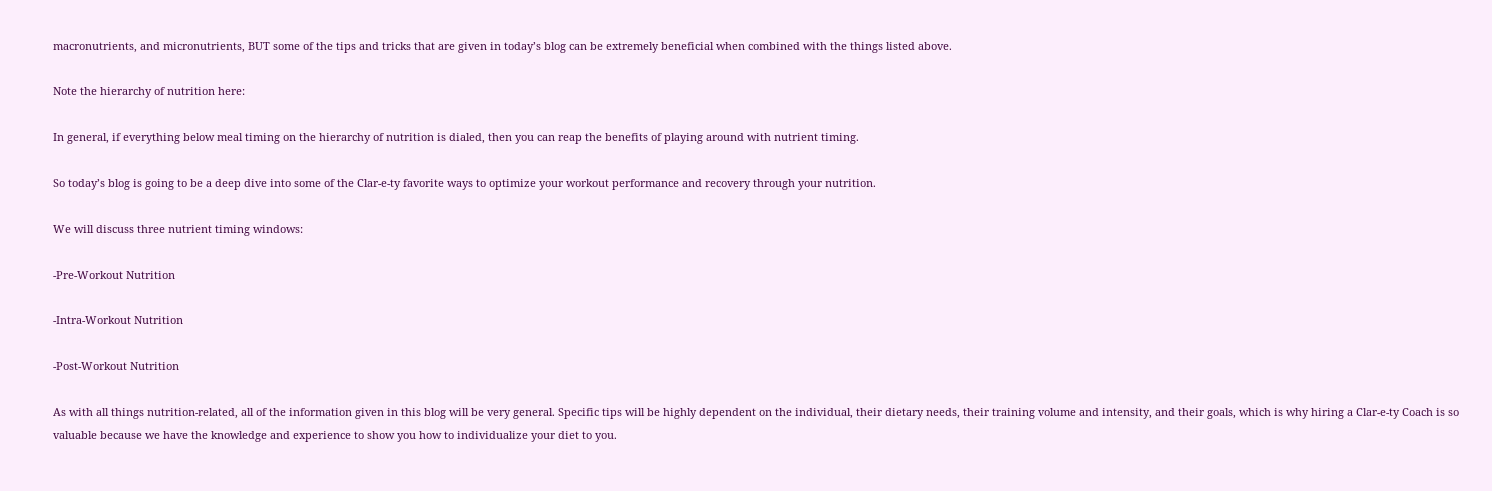macronutrients, and micronutrients, BUT some of the tips and tricks that are given in today’s blog can be extremely beneficial when combined with the things listed above.

Note the hierarchy of nutrition here:

In general, if everything below meal timing on the hierarchy of nutrition is dialed, then you can reap the benefits of playing around with nutrient timing.

So today’s blog is going to be a deep dive into some of the Clar-e-ty favorite ways to optimize your workout performance and recovery through your nutrition.

We will discuss three nutrient timing windows:

-Pre-Workout Nutrition

-Intra-Workout Nutrition

-Post-Workout Nutrition

As with all things nutrition-related, all of the information given in this blog will be very general. Specific tips will be highly dependent on the individual, their dietary needs, their training volume and intensity, and their goals, which is why hiring a Clar-e-ty Coach is so valuable because we have the knowledge and experience to show you how to individualize your diet to you.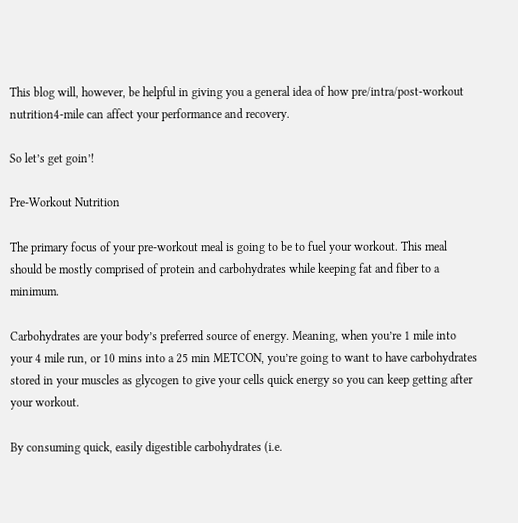This blog will, however, be helpful in giving you a general idea of how pre/intra/post-workout nutrition4-mile can affect your performance and recovery.

So let’s get goin’!

Pre-Workout Nutrition

The primary focus of your pre-workout meal is going to be to fuel your workout. This meal should be mostly comprised of protein and carbohydrates while keeping fat and fiber to a minimum.

Carbohydrates are your body’s preferred source of energy. Meaning, when you’re 1 mile into your 4 mile run, or 10 mins into a 25 min METCON, you’re going to want to have carbohydrates stored in your muscles as glycogen to give your cells quick energy so you can keep getting after your workout.

By consuming quick, easily digestible carbohydrates (i.e.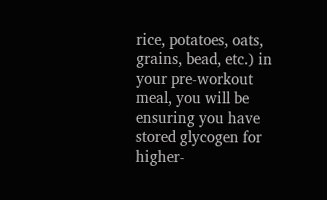rice, potatoes, oats, grains, bead, etc.) in your pre-workout meal, you will be ensuring you have stored glycogen for higher-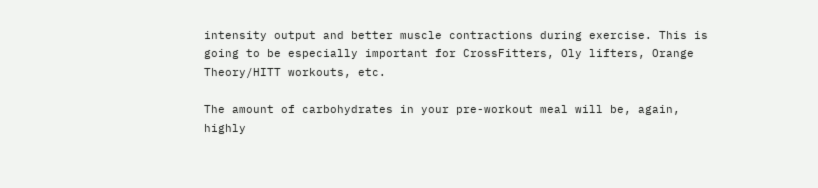intensity output and better muscle contractions during exercise. This is going to be especially important for CrossFitters, Oly lifters, Orange Theory/HITT workouts, etc.

The amount of carbohydrates in your pre-workout meal will be, again, highly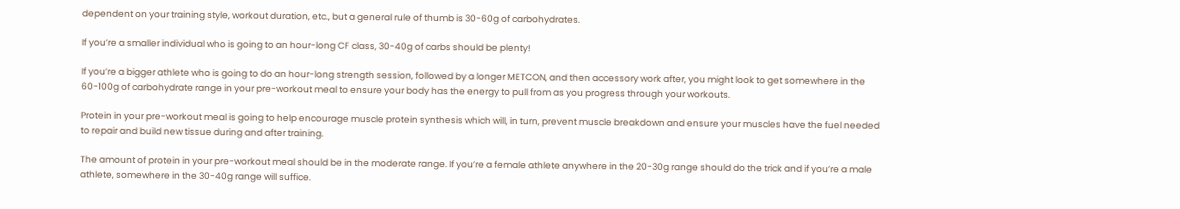dependent on your training style, workout duration, etc., but a general rule of thumb is 30-60g of carbohydrates.

If you’re a smaller individual who is going to an hour-long CF class, 30-40g of carbs should be plenty!

If you’re a bigger athlete who is going to do an hour-long strength session, followed by a longer METCON, and then accessory work after, you might look to get somewhere in the 60-100g of carbohydrate range in your pre-workout meal to ensure your body has the energy to pull from as you progress through your workouts.

Protein in your pre-workout meal is going to help encourage muscle protein synthesis which will, in turn, prevent muscle breakdown and ensure your muscles have the fuel needed to repair and build new tissue during and after training.

The amount of protein in your pre-workout meal should be in the moderate range. If you’re a female athlete anywhere in the 20-30g range should do the trick and if you’re a male athlete, somewhere in the 30-40g range will suffice.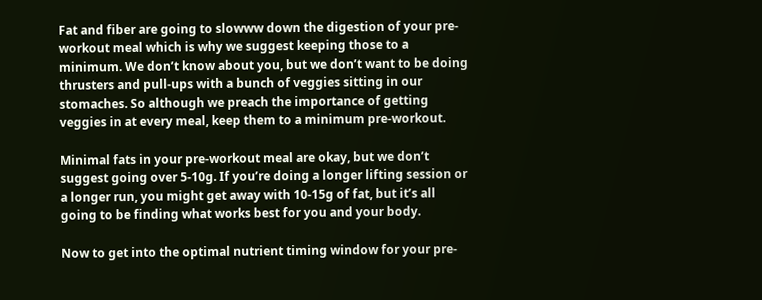Fat and fiber are going to slowww down the digestion of your pre-workout meal which is why we suggest keeping those to a minimum. We don’t know about you, but we don’t want to be doing thrusters and pull-ups with a bunch of veggies sitting in our stomaches. So although we preach the importance of getting veggies in at every meal, keep them to a minimum pre-workout.

Minimal fats in your pre-workout meal are okay, but we don’t suggest going over 5-10g. If you’re doing a longer lifting session or a longer run, you might get away with 10-15g of fat, but it’s all going to be finding what works best for you and your body.

Now to get into the optimal nutrient timing window for your pre-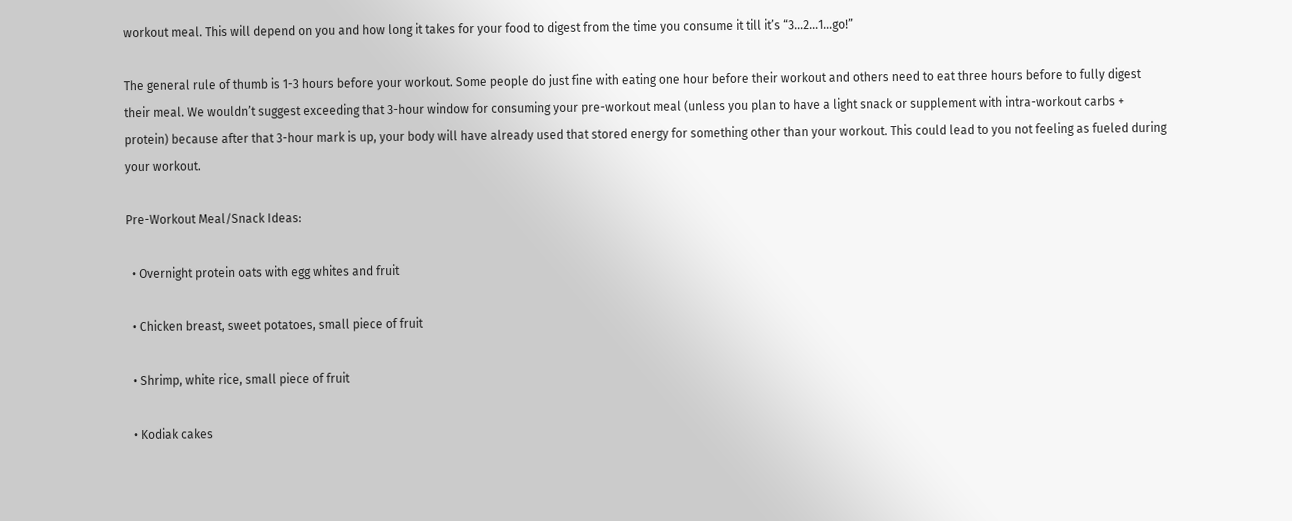workout meal. This will depend on you and how long it takes for your food to digest from the time you consume it till it’s “3…2…1…go!”

The general rule of thumb is 1-3 hours before your workout. Some people do just fine with eating one hour before their workout and others need to eat three hours before to fully digest their meal. We wouldn’t suggest exceeding that 3-hour window for consuming your pre-workout meal (unless you plan to have a light snack or supplement with intra-workout carbs + protein) because after that 3-hour mark is up, your body will have already used that stored energy for something other than your workout. This could lead to you not feeling as fueled during your workout.

Pre-Workout Meal/Snack Ideas:

  • Overnight protein oats with egg whites and fruit

  • Chicken breast, sweet potatoes, small piece of fruit

  • Shrimp, white rice, small piece of fruit

  • Kodiak cakes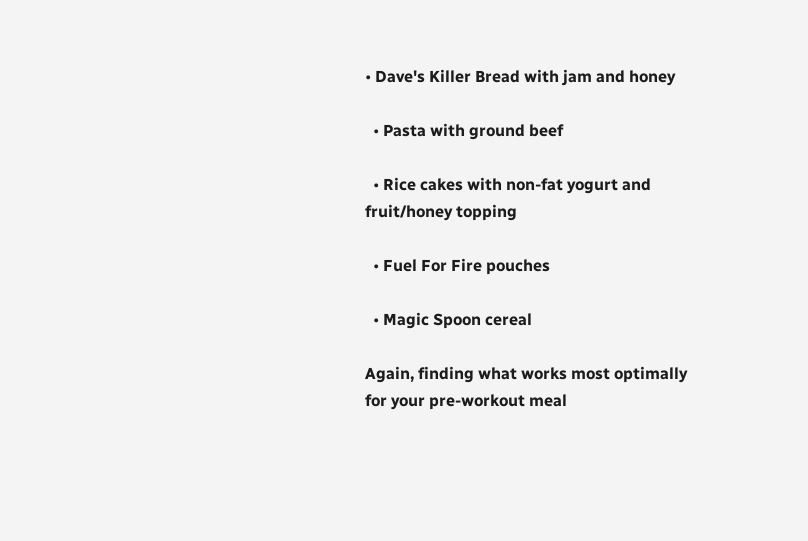• Dave's Killer Bread with jam and honey

  • Pasta with ground beef

  • Rice cakes with non-fat yogurt and fruit/honey topping

  • Fuel For Fire pouches

  • Magic Spoon cereal

Again, finding what works most optimally for your pre-workout meal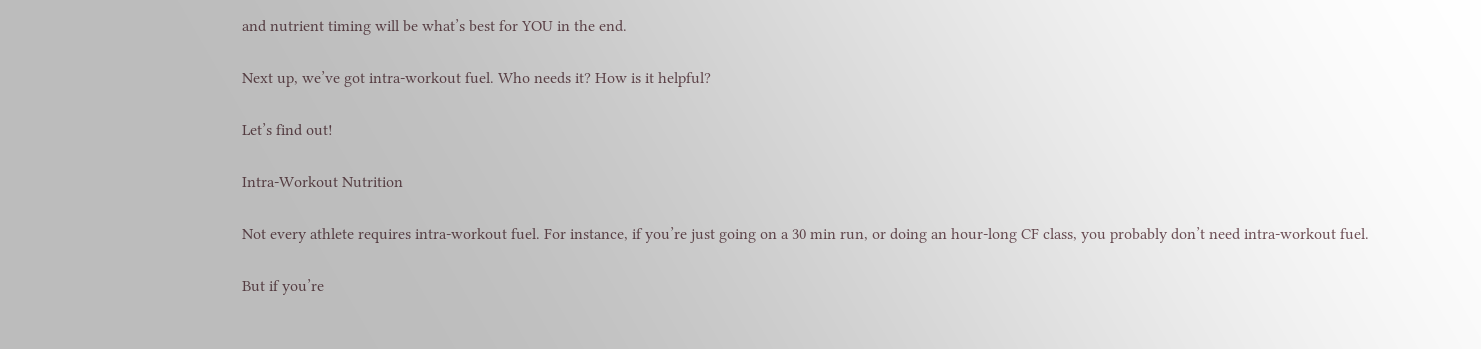and nutrient timing will be what’s best for YOU in the end.

Next up, we’ve got intra-workout fuel. Who needs it? How is it helpful?

Let’s find out!

Intra-Workout Nutrition

Not every athlete requires intra-workout fuel. For instance, if you’re just going on a 30 min run, or doing an hour-long CF class, you probably don’t need intra-workout fuel.

But if you’re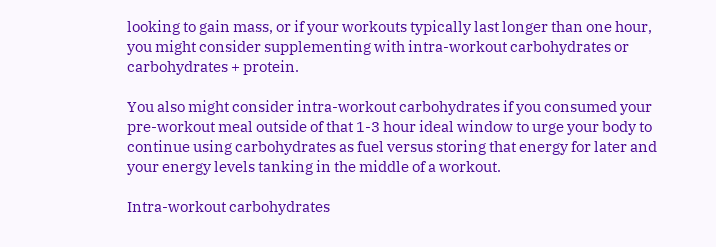looking to gain mass, or if your workouts typically last longer than one hour, you might consider supplementing with intra-workout carbohydrates or carbohydrates + protein.

You also might consider intra-workout carbohydrates if you consumed your pre-workout meal outside of that 1-3 hour ideal window to urge your body to continue using carbohydrates as fuel versus storing that energy for later and your energy levels tanking in the middle of a workout.

Intra-workout carbohydrates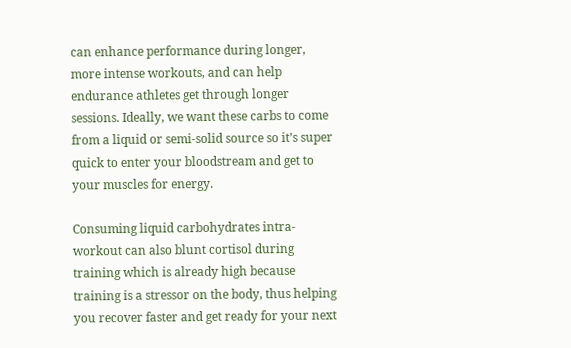can enhance performance during longer, more intense workouts, and can help endurance athletes get through longer sessions. Ideally, we want these carbs to come from a liquid or semi-solid source so it’s super quick to enter your bloodstream and get to your muscles for energy.

Consuming liquid carbohydrates intra-workout can also blunt cortisol during training which is already high because training is a stressor on the body, thus helping you recover faster and get ready for your next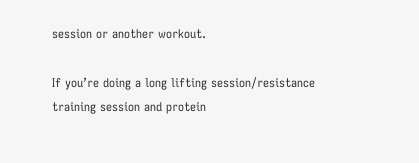session or another workout.

If you’re doing a long lifting session/resistance training session and protein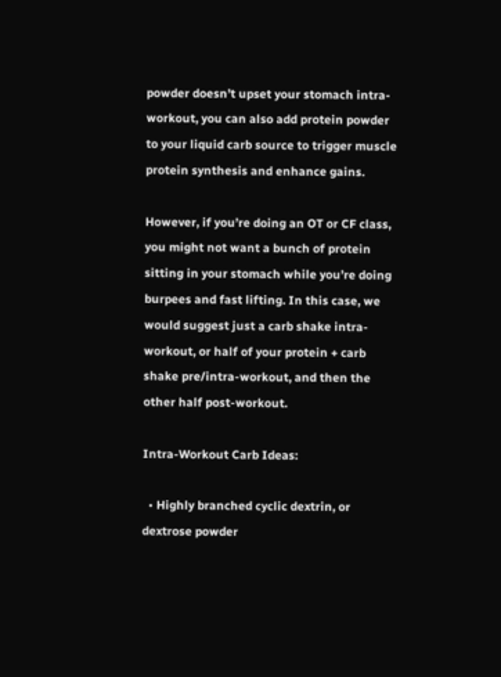powder doesn’t upset your stomach intra-workout, you can also add protein powder to your liquid carb source to trigger muscle protein synthesis and enhance gains.

However, if you’re doing an OT or CF class, you might not want a bunch of protein sitting in your stomach while you’re doing burpees and fast lifting. In this case, we would suggest just a carb shake intra-workout, or half of your protein + carb shake pre/intra-workout, and then the other half post-workout.

Intra-Workout Carb Ideas:

  • Highly branched cyclic dextrin, or dextrose powder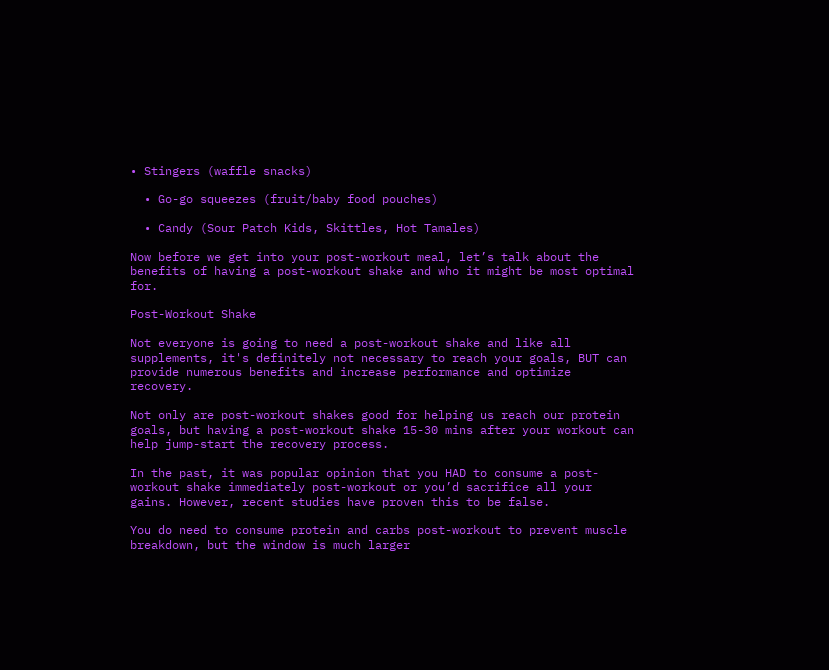• Stingers (waffle snacks)

  • Go-go squeezes (fruit/baby food pouches)

  • Candy (Sour Patch Kids, Skittles, Hot Tamales)

Now before we get into your post-workout meal, let’s talk about the benefits of having a post-workout shake and who it might be most optimal for.

Post-Workout Shake

Not everyone is going to need a post-workout shake and like all supplements, it's definitely not necessary to reach your goals, BUT can provide numerous benefits and increase performance and optimize recovery.

Not only are post-workout shakes good for helping us reach our protein goals, but having a post-workout shake 15-30 mins after your workout can help jump-start the recovery process.

In the past, it was popular opinion that you HAD to consume a post-workout shake immediately post-workout or you’d sacrifice all your gains. However, recent studies have proven this to be false.

You do need to consume protein and carbs post-workout to prevent muscle breakdown, but the window is much larger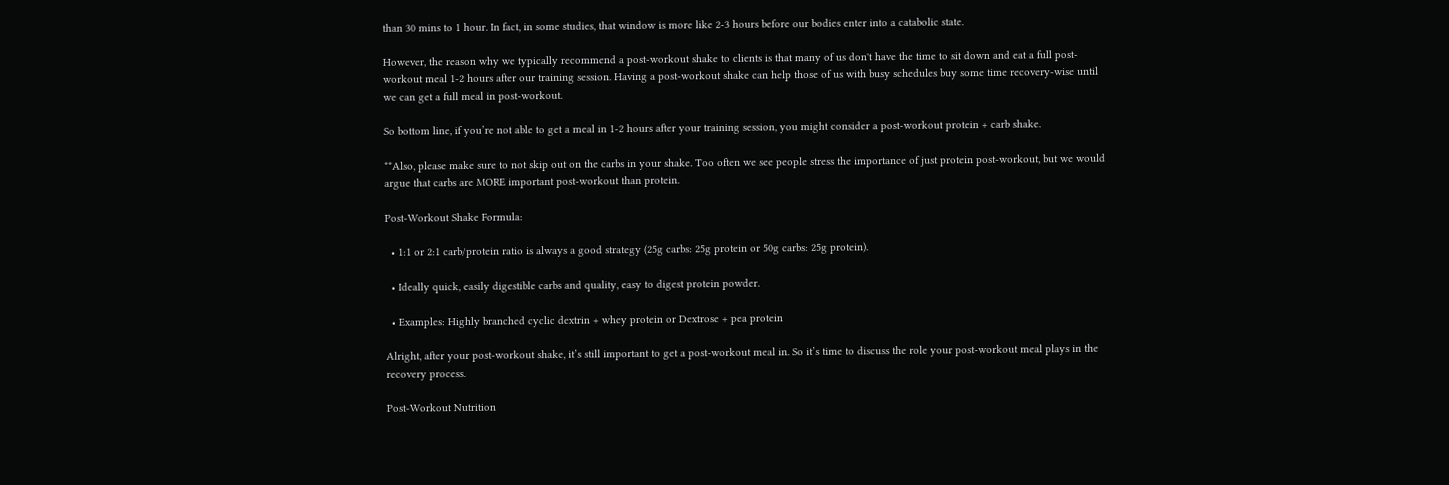than 30 mins to 1 hour. In fact, in some studies, that window is more like 2-3 hours before our bodies enter into a catabolic state.

However, the reason why we typically recommend a post-workout shake to clients is that many of us don't have the time to sit down and eat a full post-workout meal 1-2 hours after our training session. Having a post-workout shake can help those of us with busy schedules buy some time recovery-wise until we can get a full meal in post-workout.

So bottom line, if you’re not able to get a meal in 1-2 hours after your training session, you might consider a post-workout protein + carb shake.

**Also, please make sure to not skip out on the carbs in your shake. Too often we see people stress the importance of just protein post-workout, but we would argue that carbs are MORE important post-workout than protein.

Post-Workout Shake Formula:

  • 1:1 or 2:1 carb/protein ratio is always a good strategy (25g carbs: 25g protein or 50g carbs: 25g protein).

  • Ideally quick, easily digestible carbs and quality, easy to digest protein powder.

  • Examples: Highly branched cyclic dextrin + whey protein or Dextrose + pea protein

Alright, after your post-workout shake, it’s still important to get a post-workout meal in. So it’s time to discuss the role your post-workout meal plays in the recovery process.

Post-Workout Nutrition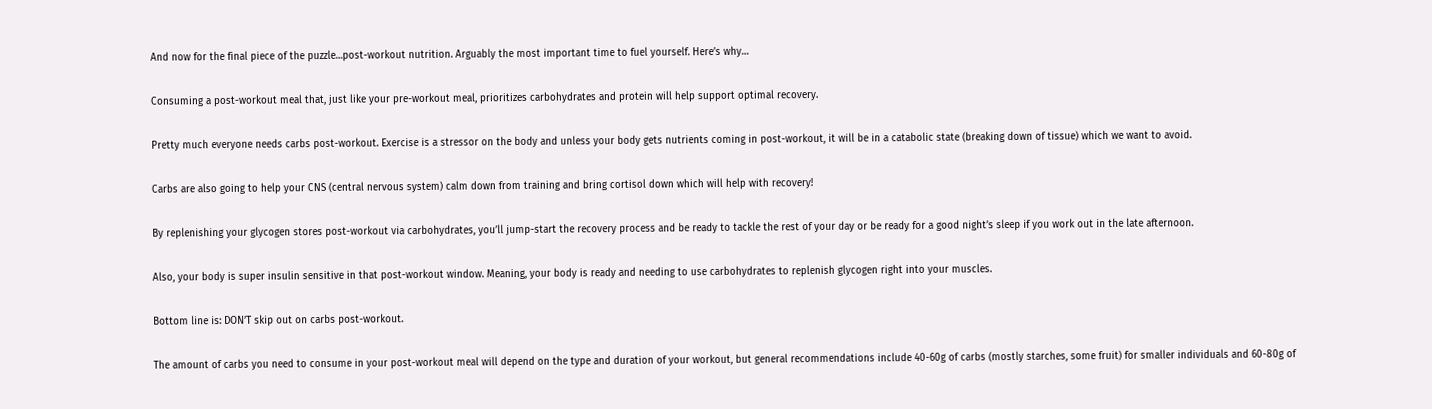And now for the final piece of the puzzle…post-workout nutrition. Arguably the most important time to fuel yourself. Here’s why…

Consuming a post-workout meal that, just like your pre-workout meal, prioritizes carbohydrates and protein will help support optimal recovery.

Pretty much everyone needs carbs post-workout. Exercise is a stressor on the body and unless your body gets nutrients coming in post-workout, it will be in a catabolic state (breaking down of tissue) which we want to avoid.

Carbs are also going to help your CNS (central nervous system) calm down from training and bring cortisol down which will help with recovery!

By replenishing your glycogen stores post-workout via carbohydrates, you’ll jump-start the recovery process and be ready to tackle the rest of your day or be ready for a good night’s sleep if you work out in the late afternoon.

Also, your body is super insulin sensitive in that post-workout window. Meaning, your body is ready and needing to use carbohydrates to replenish glycogen right into your muscles.

Bottom line is: DON’T skip out on carbs post-workout.

The amount of carbs you need to consume in your post-workout meal will depend on the type and duration of your workout, but general recommendations include 40-60g of carbs (mostly starches, some fruit) for smaller individuals and 60-80g of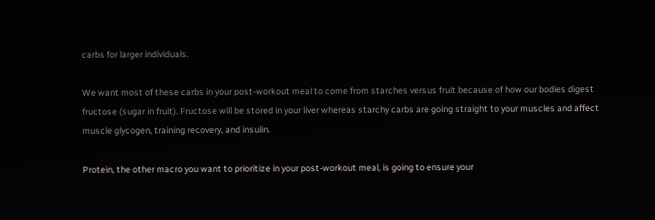carbs for larger individuals.

We want most of these carbs in your post-workout meal to come from starches versus fruit because of how our bodies digest fructose (sugar in fruit). Fructose will be stored in your liver whereas starchy carbs are going straight to your muscles and affect muscle glycogen, training recovery, and insulin.

Protein, the other macro you want to prioritize in your post-workout meal, is going to ensure your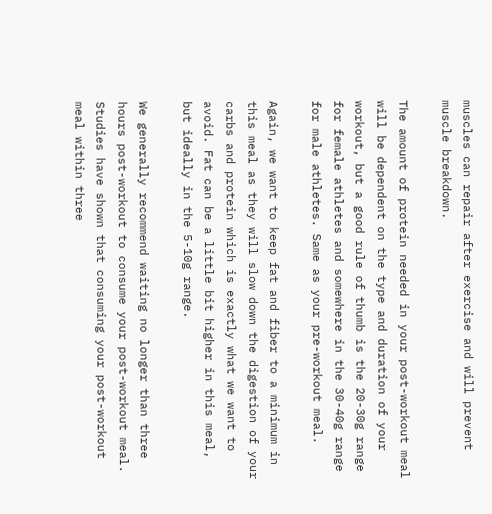muscles can repair after exercise and will prevent muscle breakdown.

The amount of protein needed in your post-workout meal will be dependent on the type and duration of your workout, but a good rule of thumb is the 20-30g range for female athletes and somewhere in the 30-40g range for male athletes. Same as your pre-workout meal.

Again, we want to keep fat and fiber to a minimum in this meal as they will slow down the digestion of your carbs and protein which is exactly what we want to avoid. Fat can be a little bit higher in this meal, but ideally in the 5-10g range.

We generally recommend waiting no longer than three hours post-workout to consume your post-workout meal. Studies have shown that consuming your post-workout meal within three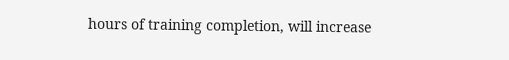hours of training completion, will increase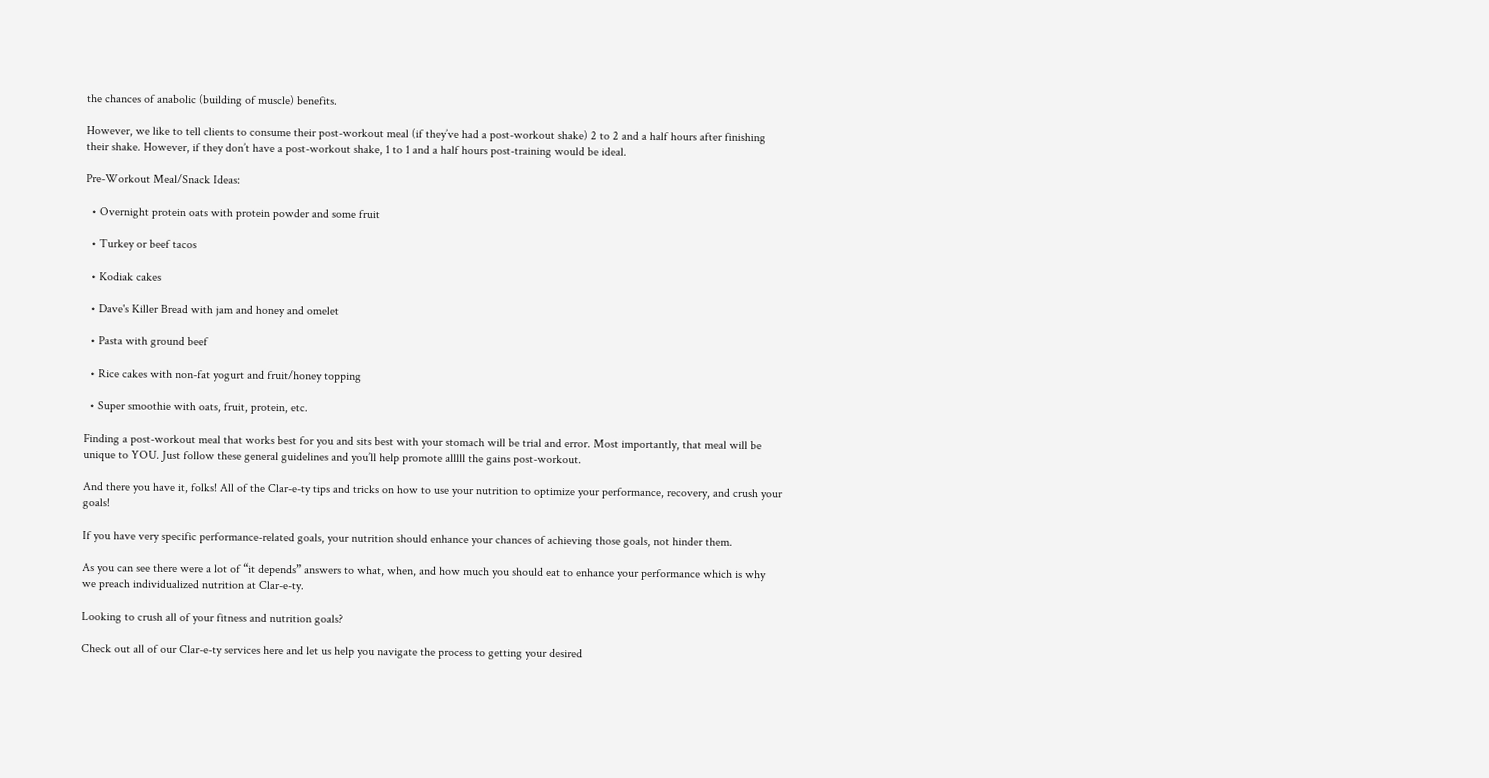the chances of anabolic (building of muscle) benefits.

However, we like to tell clients to consume their post-workout meal (if they’ve had a post-workout shake) 2 to 2 and a half hours after finishing their shake. However, if they don’t have a post-workout shake, 1 to 1 and a half hours post-training would be ideal.

Pre-Workout Meal/Snack Ideas:

  • Overnight protein oats with protein powder and some fruit

  • Turkey or beef tacos

  • Kodiak cakes

  • Dave's Killer Bread with jam and honey and omelet

  • Pasta with ground beef

  • Rice cakes with non-fat yogurt and fruit/honey topping

  • Super smoothie with oats, fruit, protein, etc.

Finding a post-workout meal that works best for you and sits best with your stomach will be trial and error. Most importantly, that meal will be unique to YOU. Just follow these general guidelines and you’ll help promote alllll the gains post-workout.

And there you have it, folks! All of the Clar-e-ty tips and tricks on how to use your nutrition to optimize your performance, recovery, and crush your goals!

If you have very specific performance-related goals, your nutrition should enhance your chances of achieving those goals, not hinder them.

As you can see there were a lot of “it depends” answers to what, when, and how much you should eat to enhance your performance which is why we preach individualized nutrition at Clar-e-ty.

Looking to crush all of your fitness and nutrition goals?

Check out all of our Clar-e-ty services here and let us help you navigate the process to getting your desired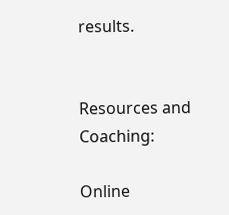results.


Resources and Coaching:

Online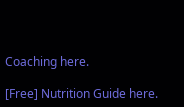Coaching here.

[Free] Nutrition Guide here.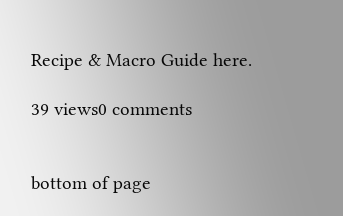Recipe & Macro Guide here.

39 views0 comments


bottom of page